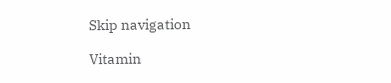Skip navigation

Vitamin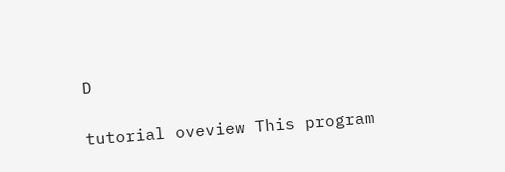D

tutorial oveview This program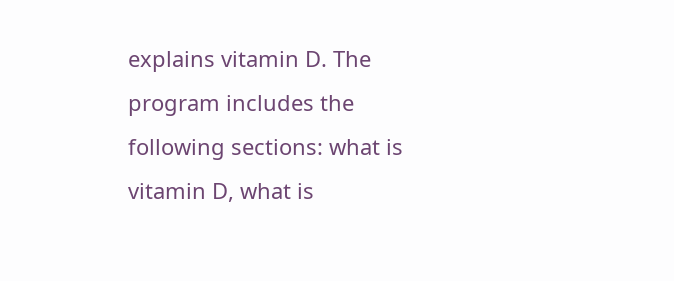explains vitamin D. The program includes the following sections: what is vitamin D, what is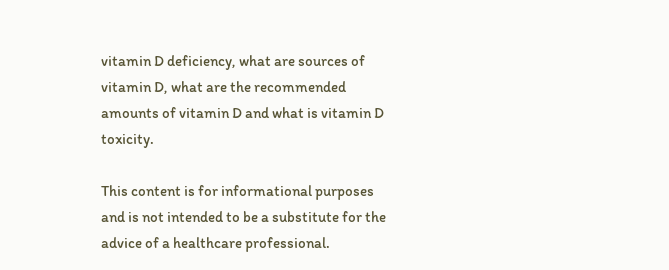vitamin D deficiency, what are sources of vitamin D, what are the recommended amounts of vitamin D and what is vitamin D toxicity.

This content is for informational purposes and is not intended to be a substitute for the advice of a healthcare professional.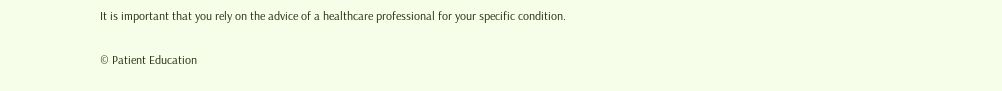It is important that you rely on the advice of a healthcare professional for your specific condition.

© Patient Education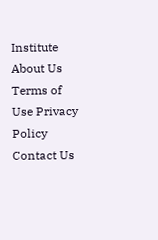Institute
About Us Terms of Use Privacy Policy Contact Us